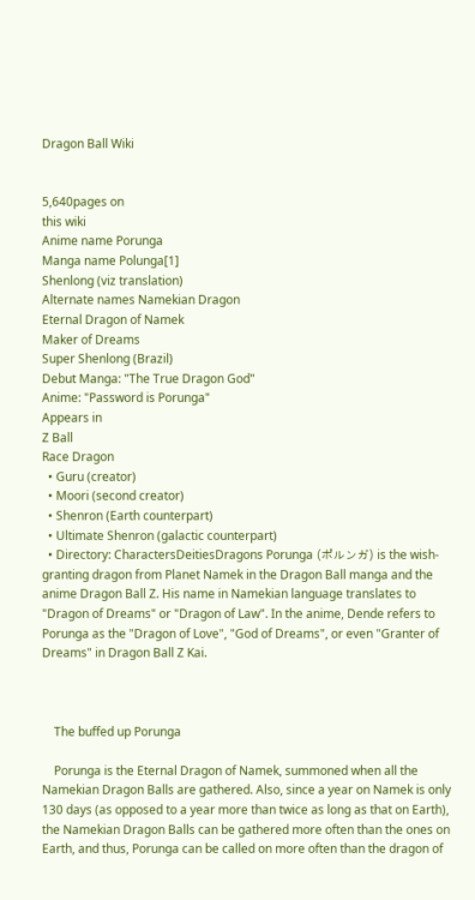Dragon Ball Wiki


5,640pages on
this wiki
Anime name Porunga
Manga name Polunga[1]
Shenlong (viz translation)
Alternate names Namekian Dragon
Eternal Dragon of Namek
Maker of Dreams
Super Shenlong (Brazil)
Debut Manga: "The True Dragon God"
Anime: "Password is Porunga"
Appears in
Z Ball
Race Dragon
  • Guru (creator)
  • Moori (second creator)
  • Shenron (Earth counterpart)
  • Ultimate Shenron (galactic counterpart)
  • Directory: CharactersDeitiesDragons Porunga (ポルンガ) is the wish-granting dragon from Planet Namek in the Dragon Ball manga and the anime Dragon Ball Z. His name in Namekian language translates to "Dragon of Dreams" or "Dragon of Law". In the anime, Dende refers to Porunga as the "Dragon of Love", "God of Dreams", or even "Granter of Dreams" in Dragon Ball Z Kai.



    The buffed up Porunga

    Porunga is the Eternal Dragon of Namek, summoned when all the Namekian Dragon Balls are gathered. Also, since a year on Namek is only 130 days (as opposed to a year more than twice as long as that on Earth), the Namekian Dragon Balls can be gathered more often than the ones on Earth, and thus, Porunga can be called on more often than the dragon of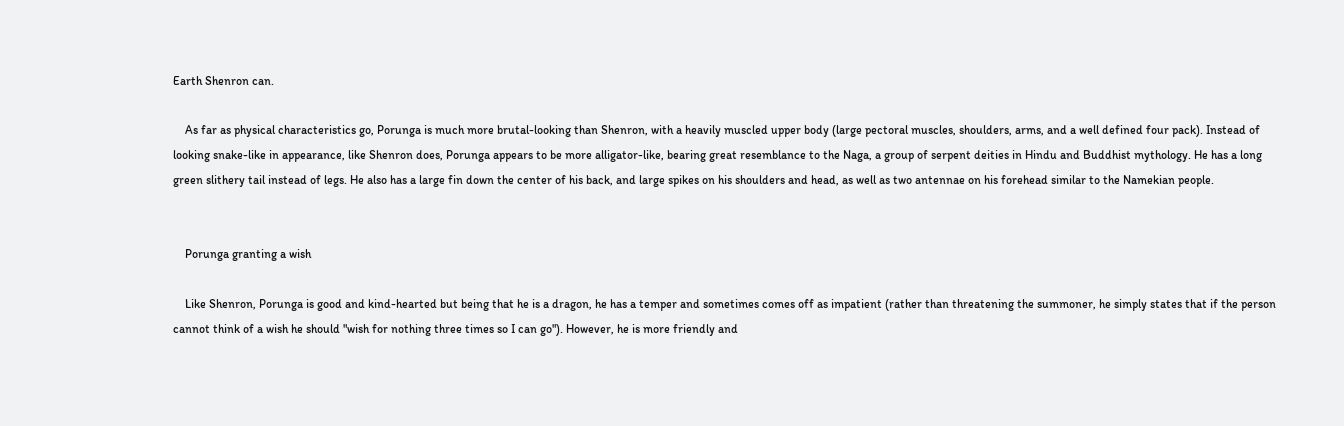Earth Shenron can.

    As far as physical characteristics go, Porunga is much more brutal-looking than Shenron, with a heavily muscled upper body (large pectoral muscles, shoulders, arms, and a well defined four pack). Instead of looking snake-like in appearance, like Shenron does, Porunga appears to be more alligator-like, bearing great resemblance to the Naga, a group of serpent deities in Hindu and Buddhist mythology. He has a long green slithery tail instead of legs. He also has a large fin down the center of his back, and large spikes on his shoulders and head, as well as two antennae on his forehead similar to the Namekian people.


    Porunga granting a wish

    Like Shenron, Porunga is good and kind-hearted but being that he is a dragon, he has a temper and sometimes comes off as impatient (rather than threatening the summoner, he simply states that if the person cannot think of a wish he should "wish for nothing three times so I can go"). However, he is more friendly and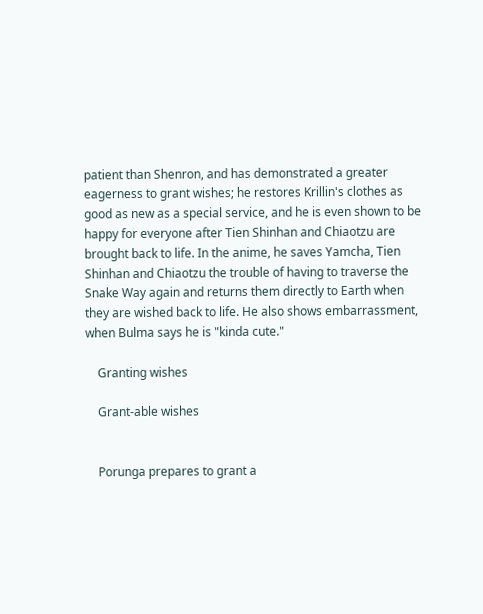patient than Shenron, and has demonstrated a greater eagerness to grant wishes; he restores Krillin's clothes as good as new as a special service, and he is even shown to be happy for everyone after Tien Shinhan and Chiaotzu are brought back to life. In the anime, he saves Yamcha, Tien Shinhan and Chiaotzu the trouble of having to traverse the Snake Way again and returns them directly to Earth when they are wished back to life. He also shows embarrassment, when Bulma says he is "kinda cute."

    Granting wishes

    Grant-able wishes


    Porunga prepares to grant a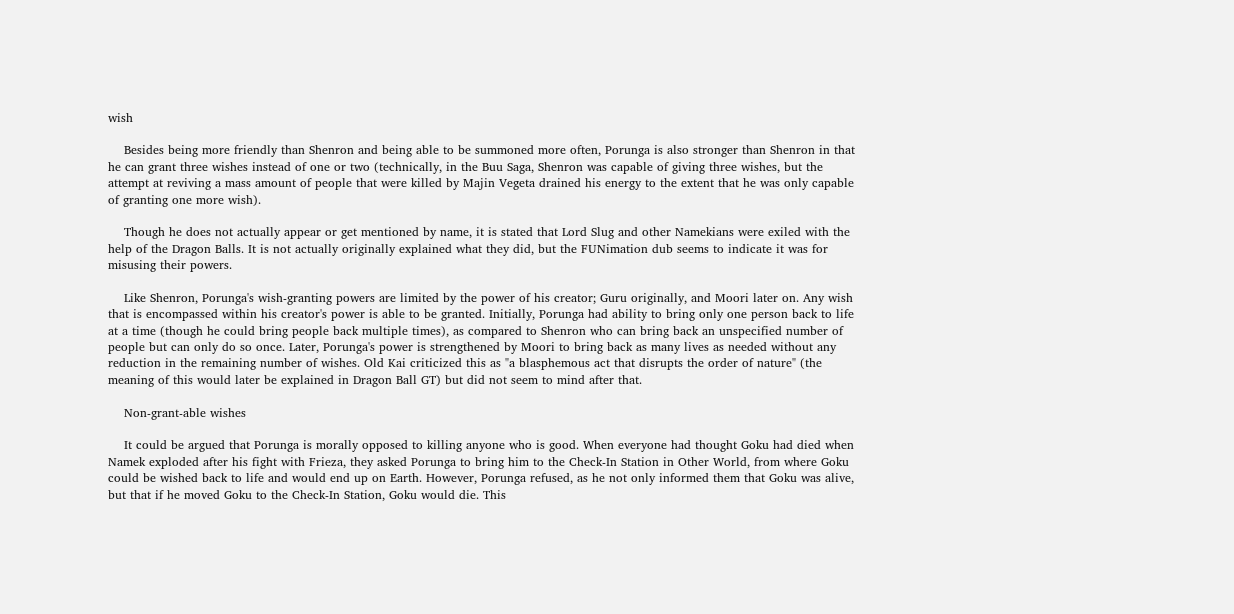wish

    Besides being more friendly than Shenron and being able to be summoned more often, Porunga is also stronger than Shenron in that he can grant three wishes instead of one or two (technically, in the Buu Saga, Shenron was capable of giving three wishes, but the attempt at reviving a mass amount of people that were killed by Majin Vegeta drained his energy to the extent that he was only capable of granting one more wish).

    Though he does not actually appear or get mentioned by name, it is stated that Lord Slug and other Namekians were exiled with the help of the Dragon Balls. It is not actually originally explained what they did, but the FUNimation dub seems to indicate it was for misusing their powers.

    Like Shenron, Porunga's wish-granting powers are limited by the power of his creator; Guru originally, and Moori later on. Any wish that is encompassed within his creator's power is able to be granted. Initially, Porunga had ability to bring only one person back to life at a time (though he could bring people back multiple times), as compared to Shenron who can bring back an unspecified number of people but can only do so once. Later, Porunga's power is strengthened by Moori to bring back as many lives as needed without any reduction in the remaining number of wishes. Old Kai criticized this as "a blasphemous act that disrupts the order of nature" (the meaning of this would later be explained in Dragon Ball GT) but did not seem to mind after that.

    Non-grant-able wishes

    It could be argued that Porunga is morally opposed to killing anyone who is good. When everyone had thought Goku had died when Namek exploded after his fight with Frieza, they asked Porunga to bring him to the Check-In Station in Other World, from where Goku could be wished back to life and would end up on Earth. However, Porunga refused, as he not only informed them that Goku was alive, but that if he moved Goku to the Check-In Station, Goku would die. This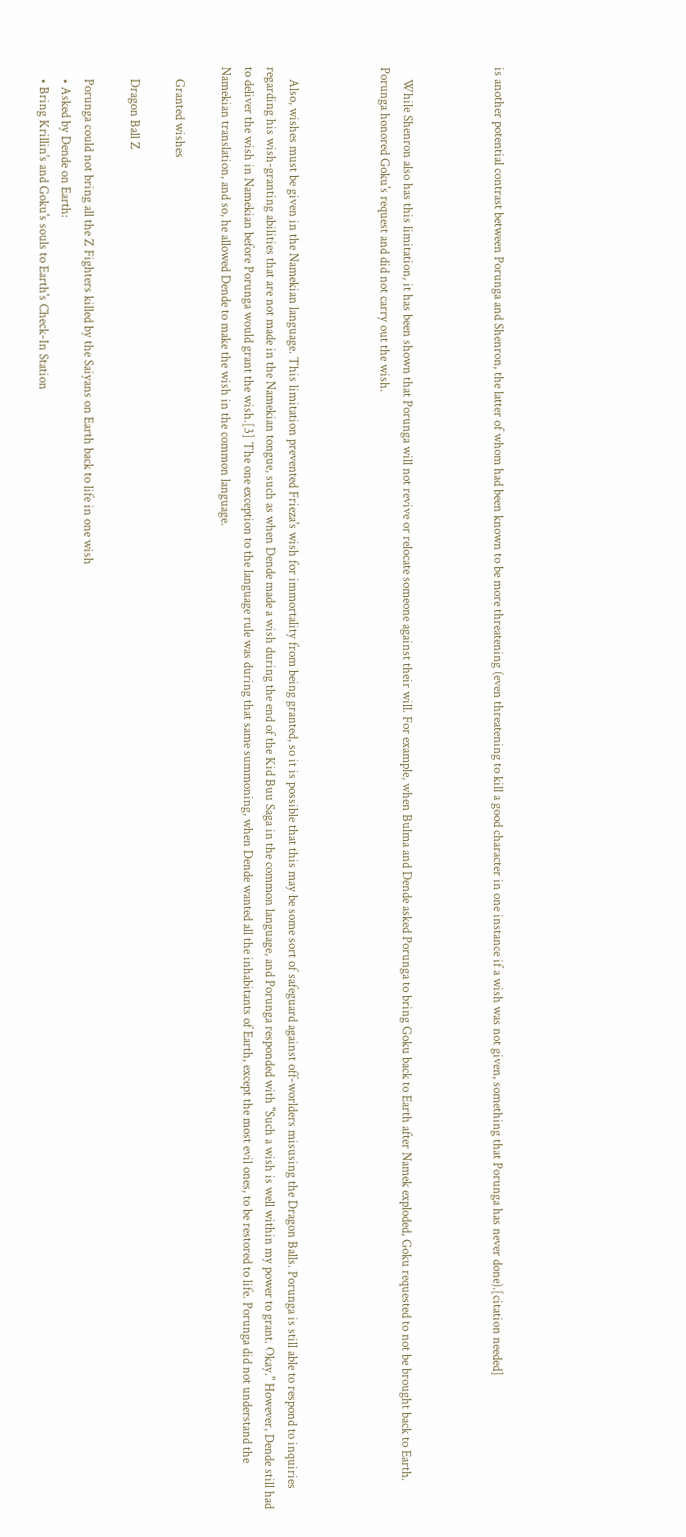is another potential contrast between Porunga and Shenron, the latter of whom had been known to be more threatening (even threatening to kill a good character in one instance if a wish was not given, something that Porunga has never done).[citation needed]



    While Shenron also has this limitation, it has been shown that Porunga will not revive or relocate someone against their will. For example, when Bulma and Dende asked Porunga to bring Goku back to Earth after Namek exploded, Goku requested to not be brought back to Earth. Porunga honored Goku's request and did not carry out the wish.



    Also, wishes must be given in the Namekian language. This limitation prevented Frieza's wish for immortality from being granted, so it is possible that this may be some sort of safeguard against off-worlders misusing the Dragon Balls. Porunga is still able to respond to inquiries regarding his wish-granting abilities that are not made in the Namekian tongue, such as when Dende made a wish during the end of the Kid Buu Saga in the common language, and Porunga responded with "Such a wish is well within my power to grant. Okay." However, Dende still had to deliver the wish in Namekian before Porunga would grant the wish.[3] The one exception to the language rule was during that same summoning, when Dende wanted all the inhabitants of Earth, except the most evil ones, to be restored to life. Porunga did not understand the Namekian translation, and so, he allowed Dende to make the wish in the common language.

    Granted wishes

    Dragon Ball Z

    Porunga could not bring all the Z Fighters killed by the Saiyans on Earth back to life in one wish
    • Asked by Dende on Earth:
    • Bring Krillin's and Goku's souls to Earth's Check-In Station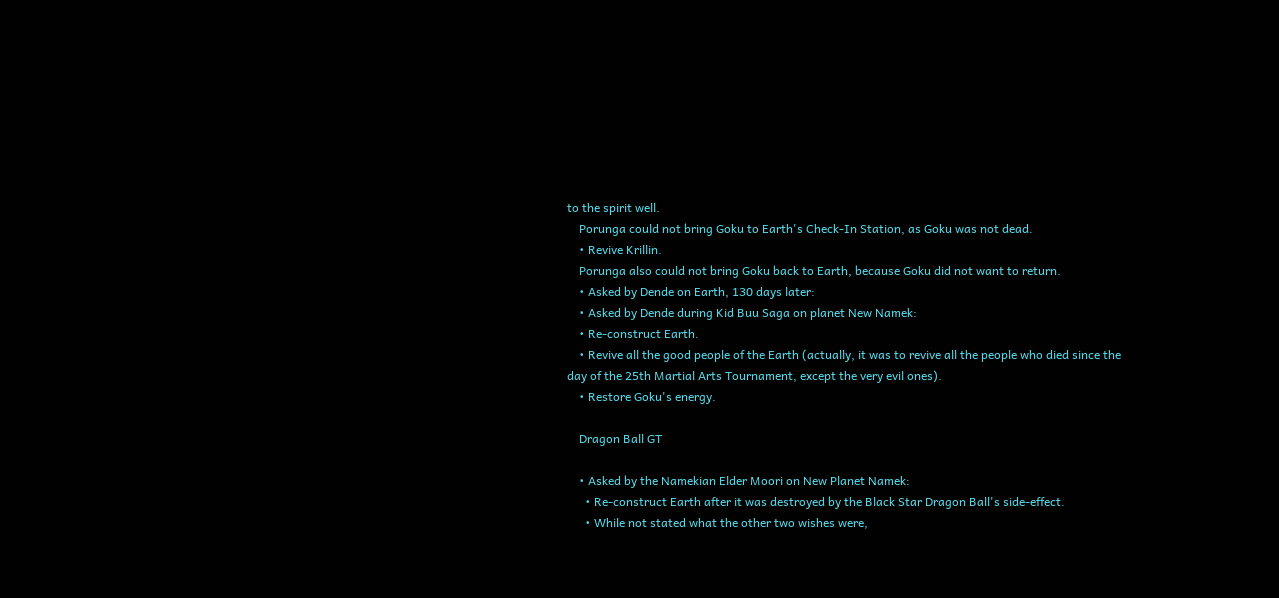to the spirit well.
    Porunga could not bring Goku to Earth's Check-In Station, as Goku was not dead.
    • Revive Krillin.
    Porunga also could not bring Goku back to Earth, because Goku did not want to return.
    • Asked by Dende on Earth, 130 days later:
    • Asked by Dende during Kid Buu Saga on planet New Namek:
    • Re-construct Earth.
    • Revive all the good people of the Earth (actually, it was to revive all the people who died since the day of the 25th Martial Arts Tournament, except the very evil ones).
    • Restore Goku's energy.

    Dragon Ball GT

    • Asked by the Namekian Elder Moori on New Planet Namek:
      • Re-construct Earth after it was destroyed by the Black Star Dragon Ball's side-effect.
      • While not stated what the other two wishes were,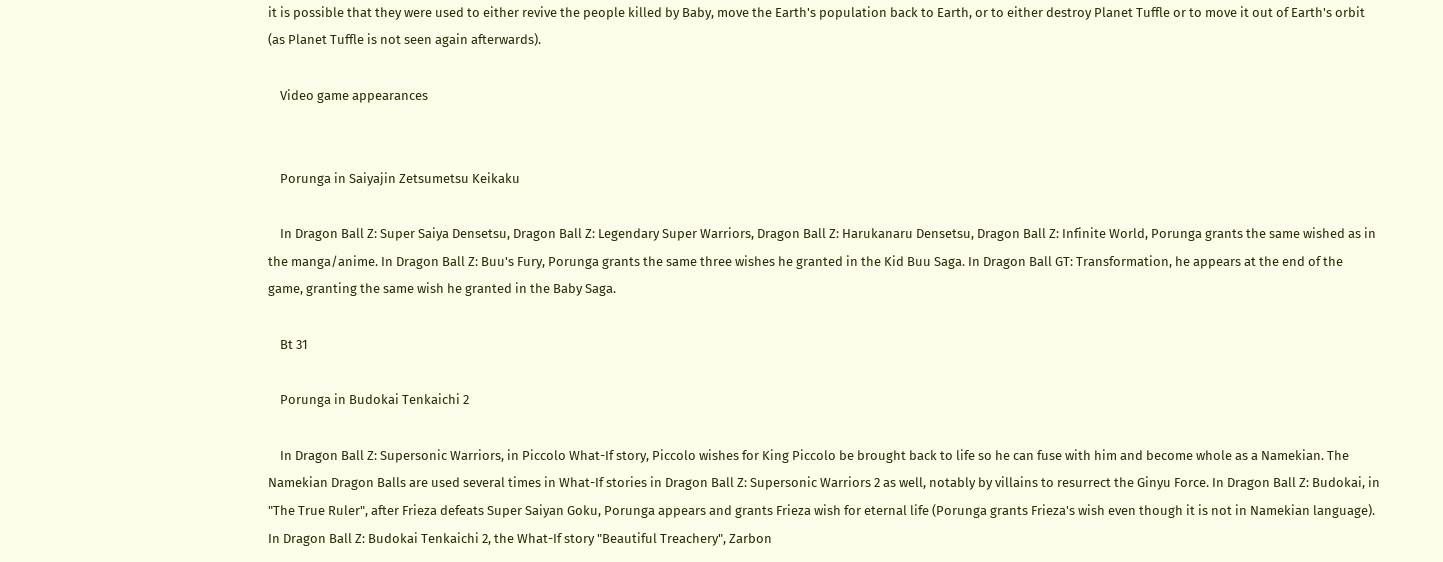it is possible that they were used to either revive the people killed by Baby, move the Earth's population back to Earth, or to either destroy Planet Tuffle or to move it out of Earth's orbit (as Planet Tuffle is not seen again afterwards).

    Video game appearances


    Porunga in Saiyajin Zetsumetsu Keikaku

    In Dragon Ball Z: Super Saiya Densetsu, Dragon Ball Z: Legendary Super Warriors, Dragon Ball Z: Harukanaru Densetsu, Dragon Ball Z: Infinite World, Porunga grants the same wished as in the manga/anime. In Dragon Ball Z: Buu's Fury, Porunga grants the same three wishes he granted in the Kid Buu Saga. In Dragon Ball GT: Transformation, he appears at the end of the game, granting the same wish he granted in the Baby Saga.

    Bt 31

    Porunga in Budokai Tenkaichi 2

    In Dragon Ball Z: Supersonic Warriors, in Piccolo What-If story, Piccolo wishes for King Piccolo be brought back to life so he can fuse with him and become whole as a Namekian. The Namekian Dragon Balls are used several times in What-If stories in Dragon Ball Z: Supersonic Warriors 2 as well, notably by villains to resurrect the Ginyu Force. In Dragon Ball Z: Budokai, in "The True Ruler", after Frieza defeats Super Saiyan Goku, Porunga appears and grants Frieza wish for eternal life (Porunga grants Frieza's wish even though it is not in Namekian language). In Dragon Ball Z: Budokai Tenkaichi 2, the What-If story "Beautiful Treachery", Zarbon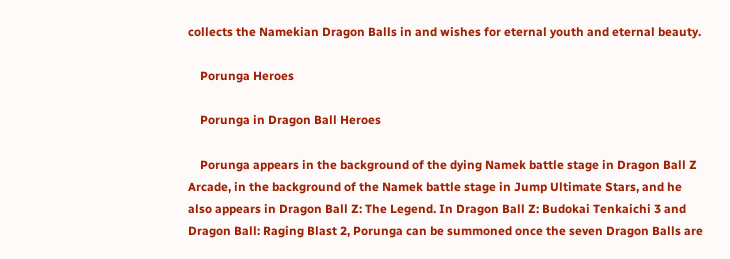collects the Namekian Dragon Balls in and wishes for eternal youth and eternal beauty.

    Porunga Heroes

    Porunga in Dragon Ball Heroes

    Porunga appears in the background of the dying Namek battle stage in Dragon Ball Z Arcade, in the background of the Namek battle stage in Jump Ultimate Stars, and he also appears in Dragon Ball Z: The Legend. In Dragon Ball Z: Budokai Tenkaichi 3 and Dragon Ball: Raging Blast 2, Porunga can be summoned once the seven Dragon Balls are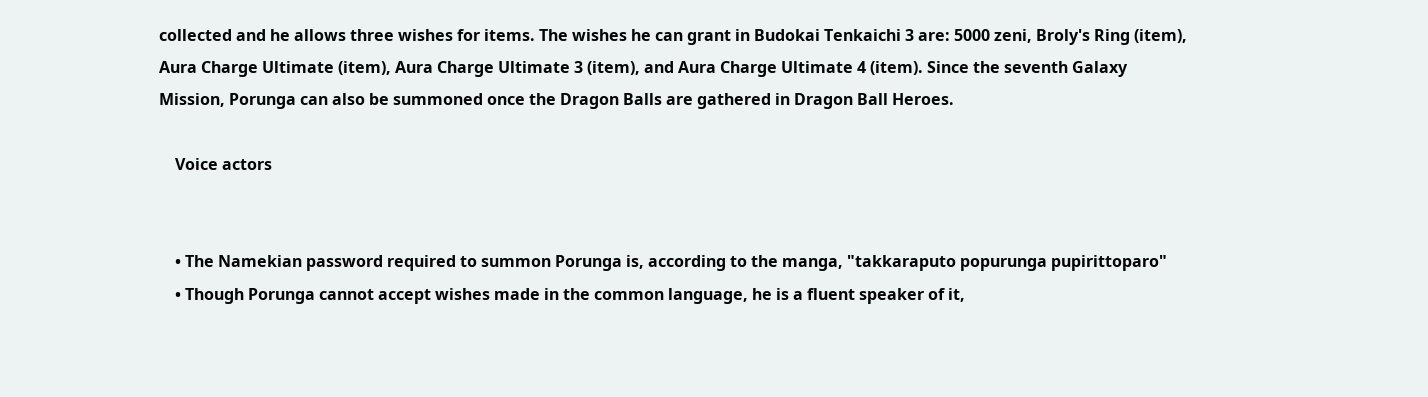collected and he allows three wishes for items. The wishes he can grant in Budokai Tenkaichi 3 are: 5000 zeni, Broly's Ring (item), Aura Charge Ultimate (item), Aura Charge Ultimate 3 (item), and Aura Charge Ultimate 4 (item). Since the seventh Galaxy Mission, Porunga can also be summoned once the Dragon Balls are gathered in Dragon Ball Heroes.

    Voice actors


    • The Namekian password required to summon Porunga is, according to the manga, "takkaraputo popurunga pupirittoparo"
    • Though Porunga cannot accept wishes made in the common language, he is a fluent speaker of it,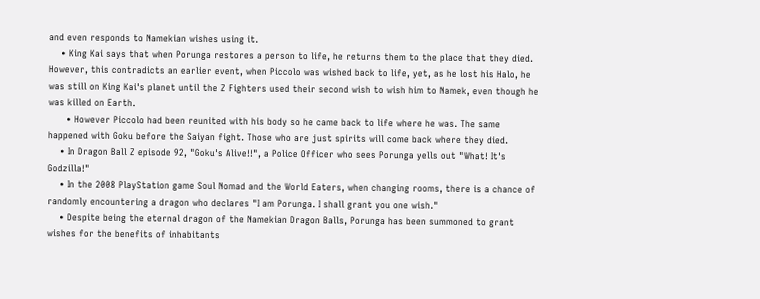and even responds to Namekian wishes using it.
    • King Kai says that when Porunga restores a person to life, he returns them to the place that they died. However, this contradicts an earlier event, when Piccolo was wished back to life, yet, as he lost his Halo, he was still on King Kai's planet until the Z Fighters used their second wish to wish him to Namek, even though he was killed on Earth.
      • However Piccolo had been reunited with his body so he came back to life where he was. The same happened with Goku before the Saiyan fight. Those who are just spirits will come back where they died.
    • In Dragon Ball Z episode 92, "Goku's Alive!!", a Police Officer who sees Porunga yells out "What! It's Godzilla!"
    • In the 2008 PlayStation game Soul Nomad and the World Eaters, when changing rooms, there is a chance of randomly encountering a dragon who declares "I am Porunga. I shall grant you one wish."
    • Despite being the eternal dragon of the Namekian Dragon Balls, Porunga has been summoned to grant wishes for the benefits of inhabitants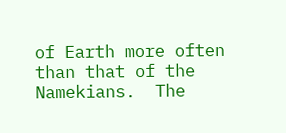of Earth more often than that of the Namekians.  The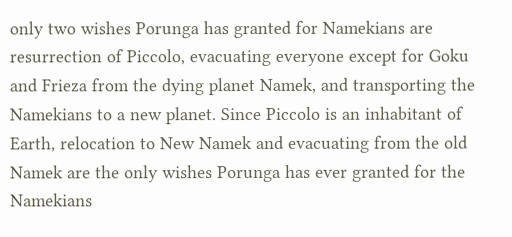only two wishes Porunga has granted for Namekians are resurrection of Piccolo, evacuating everyone except for Goku and Frieza from the dying planet Namek, and transporting the Namekians to a new planet. Since Piccolo is an inhabitant of Earth, relocation to New Namek and evacuating from the old Namek are the only wishes Porunga has ever granted for the Namekians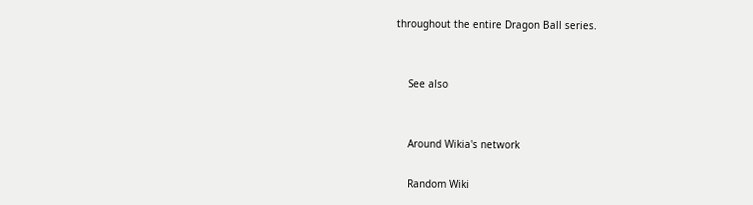throughout the entire Dragon Ball series.


    See also


    Around Wikia's network

    Random Wiki